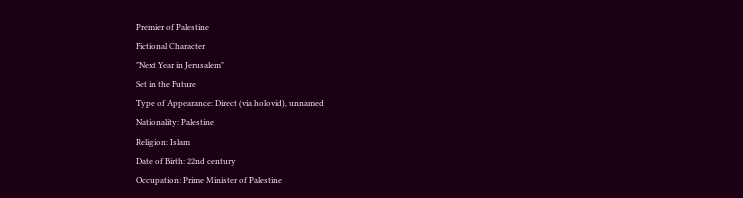Premier of Palestine
Fictional Character
"Next Year in Jerusalem"
Set in the Future
Type of Appearance: Direct (via holovid), unnamed
Nationality: Palestine
Religion: Islam
Date of Birth: 22nd century
Occupation: Prime Minister of Palestine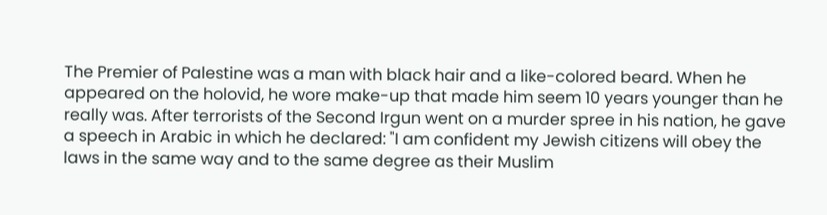The Premier of Palestine was a man with black hair and a like-colored beard. When he appeared on the holovid, he wore make-up that made him seem 10 years younger than he really was. After terrorists of the Second Irgun went on a murder spree in his nation, he gave a speech in Arabic in which he declared: "I am confident my Jewish citizens will obey the laws in the same way and to the same degree as their Muslim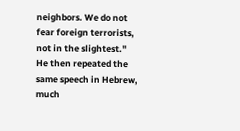neighbors. We do not fear foreign terrorists, not in the slightest." He then repeated the same speech in Hebrew, much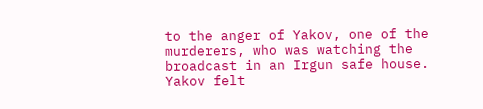to the anger of Yakov, one of the murderers, who was watching the broadcast in an Irgun safe house. Yakov felt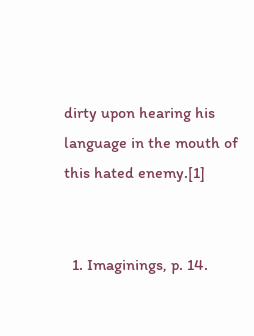dirty upon hearing his language in the mouth of this hated enemy.[1]


  1. Imaginings, p. 14.